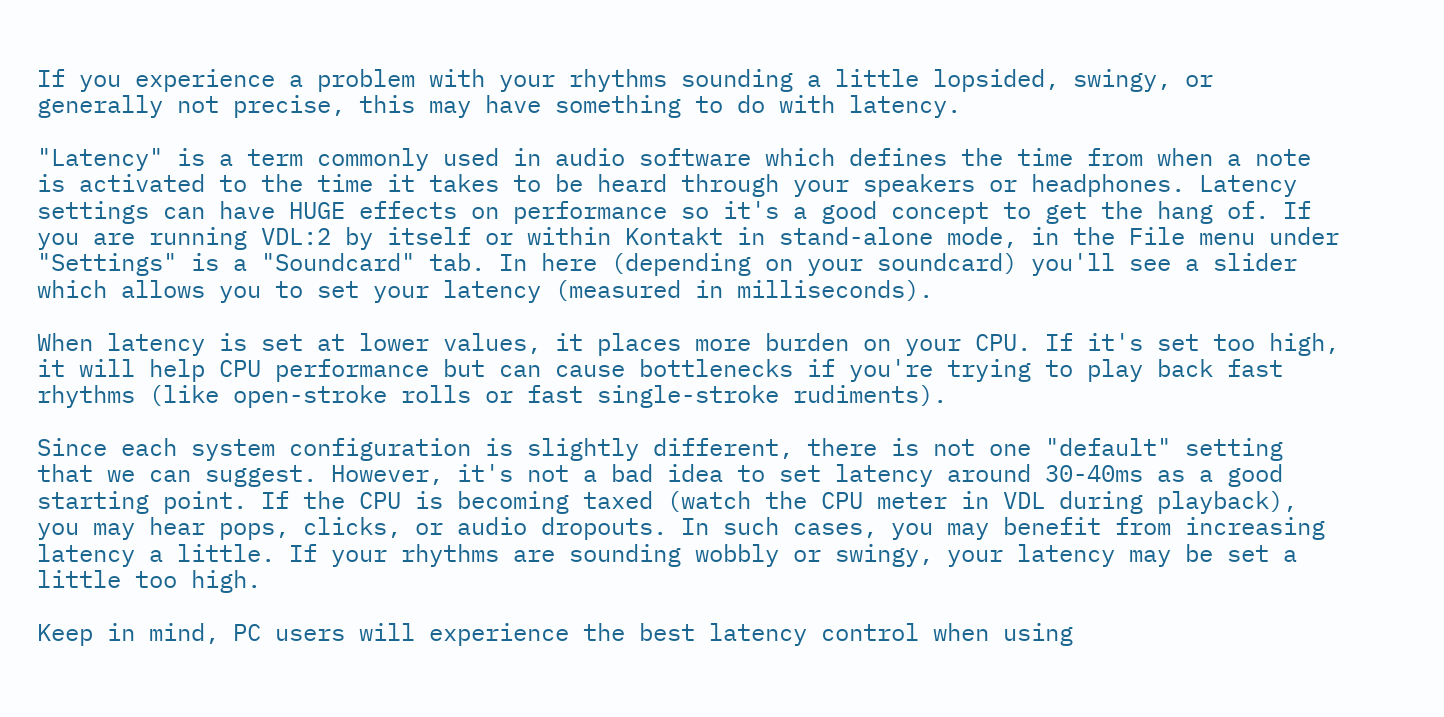If you experience a problem with your rhythms sounding a little lopsided, swingy, or generally not precise, this may have something to do with latency.

"Latency" is a term commonly used in audio software which defines the time from when a note is activated to the time it takes to be heard through your speakers or headphones. Latency settings can have HUGE effects on performance so it's a good concept to get the hang of. If you are running VDL:2 by itself or within Kontakt in stand-alone mode, in the File menu under "Settings" is a "Soundcard" tab. In here (depending on your soundcard) you'll see a slider which allows you to set your latency (measured in milliseconds).

When latency is set at lower values, it places more burden on your CPU. If it's set too high, it will help CPU performance but can cause bottlenecks if you're trying to play back fast rhythms (like open-stroke rolls or fast single-stroke rudiments).

Since each system configuration is slightly different, there is not one "default" setting that we can suggest. However, it's not a bad idea to set latency around 30-40ms as a good starting point. If the CPU is becoming taxed (watch the CPU meter in VDL during playback), you may hear pops, clicks, or audio dropouts. In such cases, you may benefit from increasing latency a little. If your rhythms are sounding wobbly or swingy, your latency may be set a little too high.

Keep in mind, PC users will experience the best latency control when using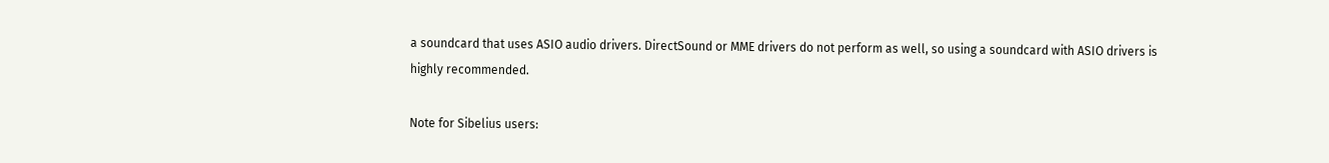a soundcard that uses ASIO audio drivers. DirectSound or MME drivers do not perform as well, so using a soundcard with ASIO drivers is highly recommended.

Note for Sibelius users: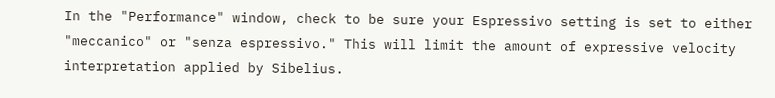In the "Performance" window, check to be sure your Espressivo setting is set to either "meccanico" or "senza espressivo." This will limit the amount of expressive velocity interpretation applied by Sibelius.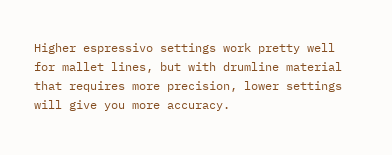Higher espressivo settings work pretty well for mallet lines, but with drumline material that requires more precision, lower settings will give you more accuracy.